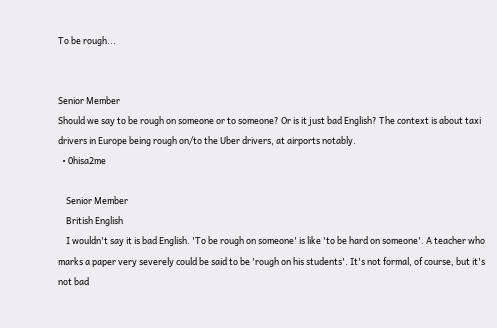To be rough...


Senior Member
Should we say to be rough on someone or to someone? Or is it just bad English? The context is about taxi drivers in Europe being rough on/to the Uber drivers, at airports notably.
  • 0hisa2me

    Senior Member
    British English
    I wouldn't say it is bad English. 'To be rough on someone' is like 'to be hard on someone'. A teacher who marks a paper very severely could be said to be 'rough on his students'. It's not formal, of course, but it's not bad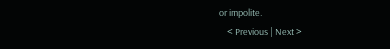or impolite.
    < Previous | Next >